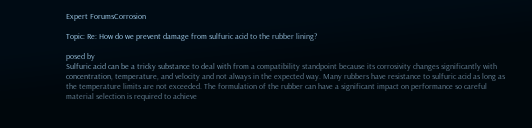Expert ForumsCorrosion

Topic: Re: How do we prevent damage from sulfuric acid to the rubber lining?

posed by
Sulfuric acid can be a tricky substance to deal with from a compatibility standpoint because its corrosivity changes significantly with concentration, temperature, and velocity and not always in the expected way. Many rubbers have resistance to sulfuric acid as long as the temperature limits are not exceeded. The formulation of the rubber can have a significant impact on performance so careful material selection is required to achieve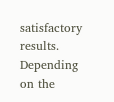satisfactory results. Depending on the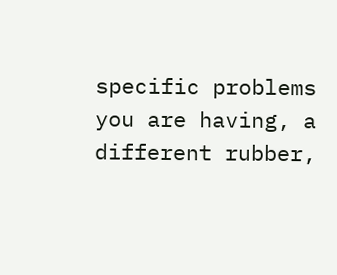specific problems you are having, a different rubber,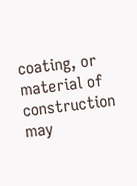coating, or material of construction may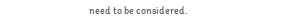need to be considered.